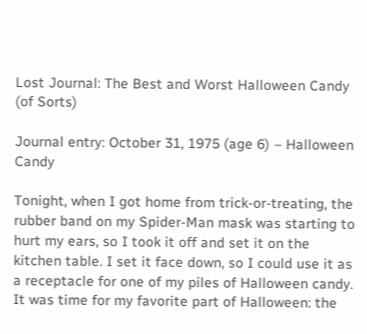Lost Journal: The Best and Worst Halloween Candy (of Sorts)

Journal entry: October 31, 1975 (age 6) – Halloween Candy

Tonight, when I got home from trick-or-treating, the rubber band on my Spider-Man mask was starting to hurt my ears, so I took it off and set it on the kitchen table. I set it face down, so I could use it as a receptacle for one of my piles of Halloween candy. It was time for my favorite part of Halloween: the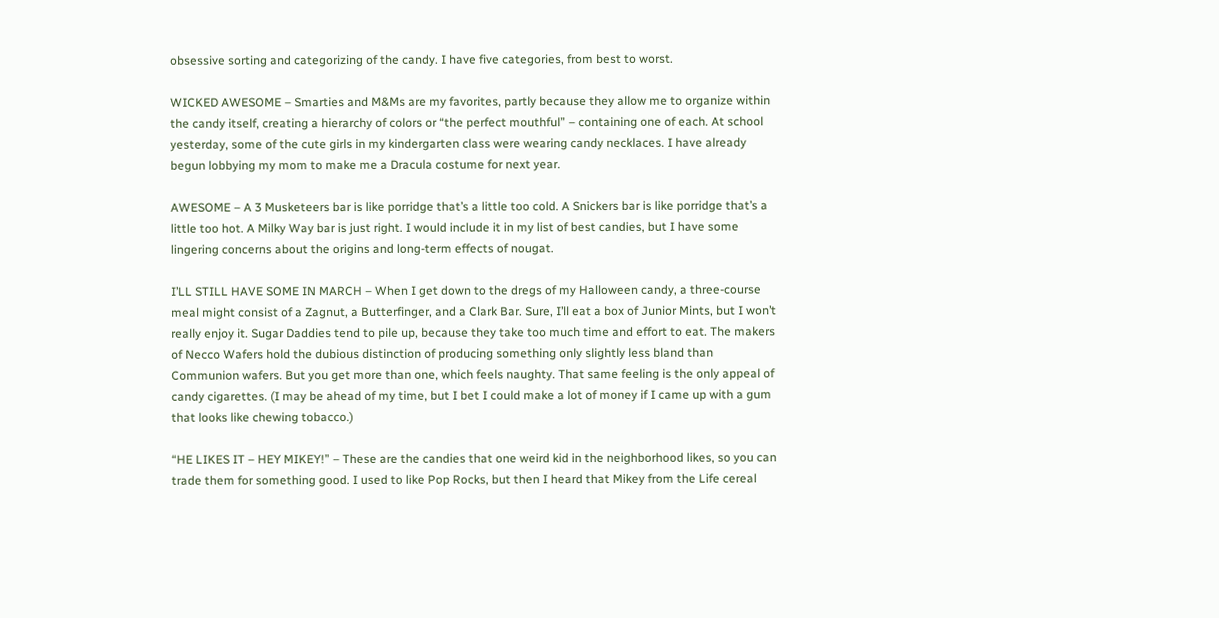obsessive sorting and categorizing of the candy. I have five categories, from best to worst.

WICKED AWESOME – Smarties and M&Ms are my favorites, partly because they allow me to organize within the candy itself, creating a hierarchy of colors or “the perfect mouthful” – containing one of each. At school yesterday, some of the cute girls in my kindergarten class were wearing candy necklaces. I have already begun lobbying my mom to make me a Dracula costume for next year.

AWESOME – A 3 Musketeers bar is like porridge that’s a little too cold. A Snickers bar is like porridge that’s a little too hot. A Milky Way bar is just right. I would include it in my list of best candies, but I have some lingering concerns about the origins and long-term effects of nougat.

I’LL STILL HAVE SOME IN MARCH – When I get down to the dregs of my Halloween candy, a three-course meal might consist of a Zagnut, a Butterfinger, and a Clark Bar. Sure, I’ll eat a box of Junior Mints, but I won’t really enjoy it. Sugar Daddies tend to pile up, because they take too much time and effort to eat. The makers of Necco Wafers hold the dubious distinction of producing something only slightly less bland than Communion wafers. But you get more than one, which feels naughty. That same feeling is the only appeal of candy cigarettes. (I may be ahead of my time, but I bet I could make a lot of money if I came up with a gum that looks like chewing tobacco.)

“HE LIKES IT – HEY MIKEY!” – These are the candies that one weird kid in the neighborhood likes, so you can trade them for something good. I used to like Pop Rocks, but then I heard that Mikey from the Life cereal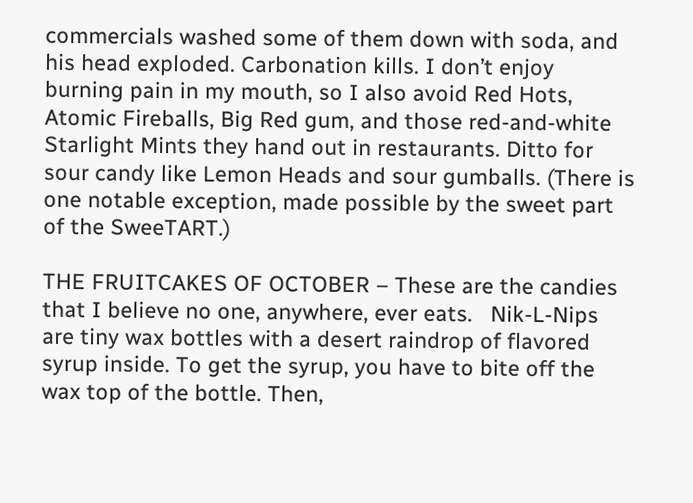commercials washed some of them down with soda, and his head exploded. Carbonation kills. I don’t enjoy burning pain in my mouth, so I also avoid Red Hots, Atomic Fireballs, Big Red gum, and those red-and-white Starlight Mints they hand out in restaurants. Ditto for sour candy like Lemon Heads and sour gumballs. (There is one notable exception, made possible by the sweet part of the SweeTART.)

THE FRUITCAKES OF OCTOBER – These are the candies that I believe no one, anywhere, ever eats.   Nik-L-Nips are tiny wax bottles with a desert raindrop of flavored syrup inside. To get the syrup, you have to bite off the wax top of the bottle. Then,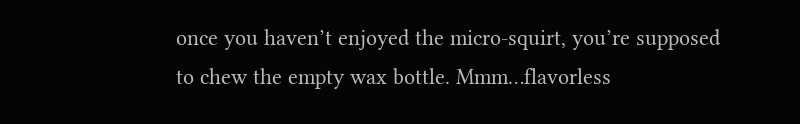once you haven’t enjoyed the micro-squirt, you’re supposed to chew the empty wax bottle. Mmm…flavorless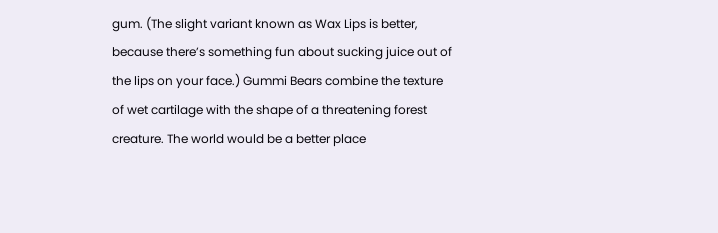gum. (The slight variant known as Wax Lips is better, because there’s something fun about sucking juice out of the lips on your face.) Gummi Bears combine the texture of wet cartilage with the shape of a threatening forest creature. The world would be a better place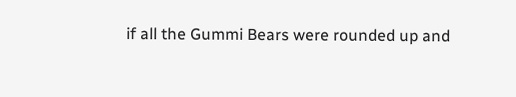if all the Gummi Bears were rounded up and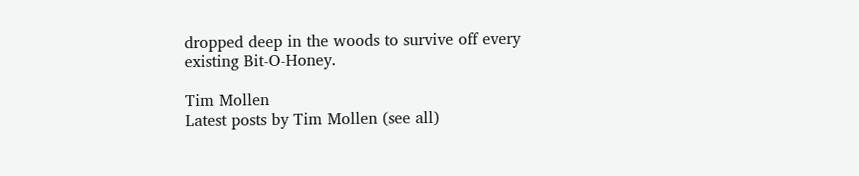dropped deep in the woods to survive off every existing Bit-O-Honey.

Tim Mollen
Latest posts by Tim Mollen (see all)